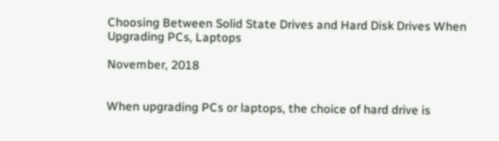Choosing Between Solid State Drives and Hard Disk Drives When Upgrading PCs, Laptops

November, 2018


When upgrading PCs or laptops, the choice of hard drive is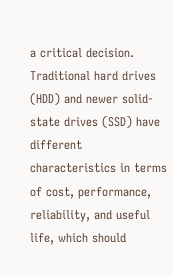a critical decision. Traditional hard drives (HDD) and newer solid-state drives (SSD) have different characteristics in terms of cost, performance, reliability, and useful life, which should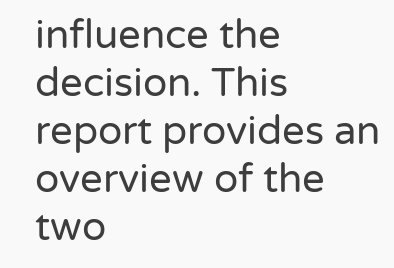influence the decision. This report provides an overview of the two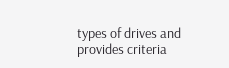types of drives and provides criteria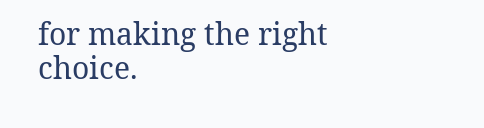for making the right choice.